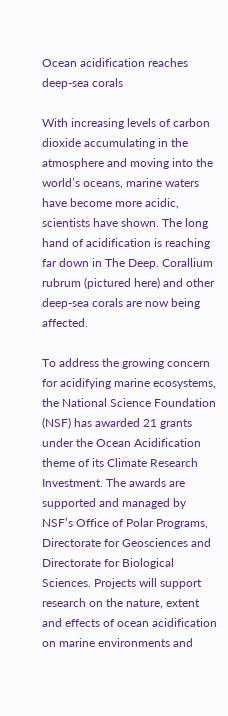Ocean acidification reaches deep-sea corals

With increasing levels of carbon dioxide accumulating in the atmosphere and moving into the world’s oceans, marine waters have become more acidic, scientists have shown. The long hand of acidification is reaching far down in The Deep. Corallium rubrum (pictured here) and other deep-sea corals are now being affected.

To address the growing concern for acidifying marine ecosystems, the National Science Foundation (NSF) has awarded 21 grants under the Ocean Acidification theme of its Climate Research Investment. The awards are supported and managed by NSF’s Office of Polar Programs, Directorate for Geosciences and Directorate for Biological Sciences. Projects will support research on the nature, extent and effects of ocean acidification on marine environments and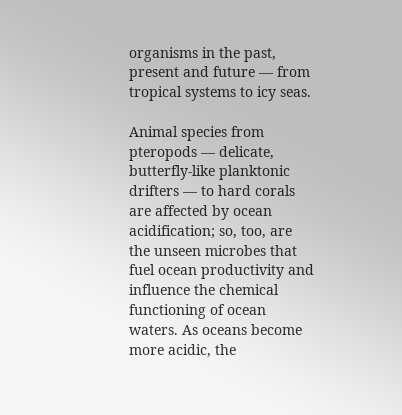organisms in the past, present and future — from tropical systems to icy seas.

Animal species from pteropods — delicate, butterfly-like planktonic drifters — to hard corals are affected by ocean acidification; so, too, are the unseen microbes that fuel ocean productivity and influence the chemical functioning of ocean waters. As oceans become more acidic, the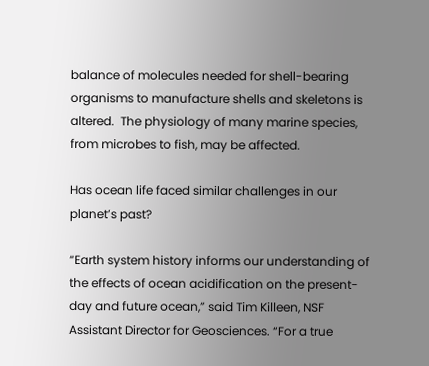balance of molecules needed for shell-bearing organisms to manufacture shells and skeletons is altered.  The physiology of many marine species, from microbes to fish, may be affected.

Has ocean life faced similar challenges in our planet’s past?

“Earth system history informs our understanding of the effects of ocean acidification on the present-day and future ocean,” said Tim Killeen, NSF Assistant Director for Geosciences. “For a true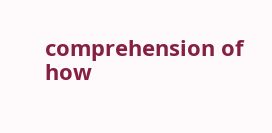comprehension of how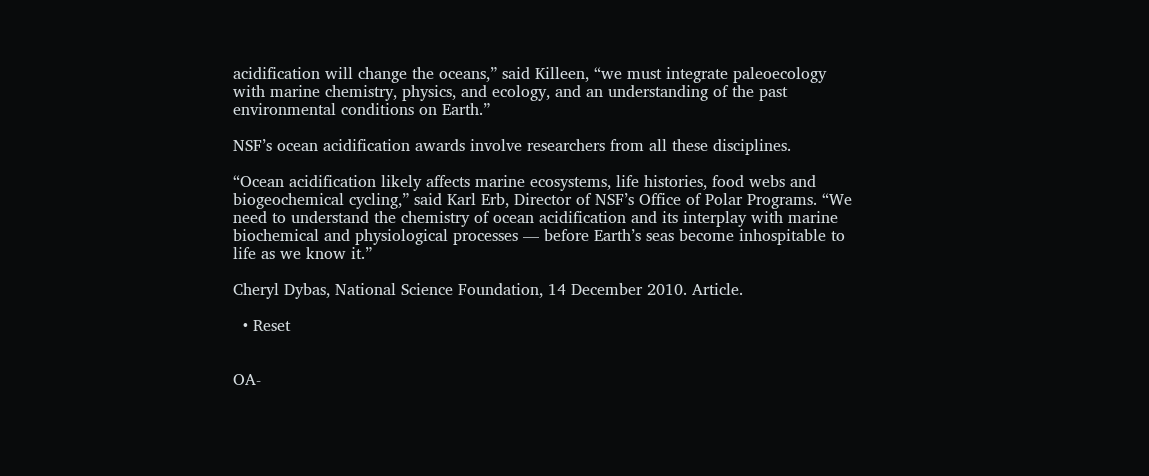acidification will change the oceans,” said Killeen, “we must integrate paleoecology with marine chemistry, physics, and ecology, and an understanding of the past environmental conditions on Earth.”

NSF’s ocean acidification awards involve researchers from all these disciplines.

“Ocean acidification likely affects marine ecosystems, life histories, food webs and biogeochemical cycling,” said Karl Erb, Director of NSF’s Office of Polar Programs. “We need to understand the chemistry of ocean acidification and its interplay with marine biochemical and physiological processes — before Earth’s seas become inhospitable to life as we know it.”

Cheryl Dybas, National Science Foundation, 14 December 2010. Article.

  • Reset


OA-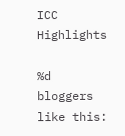ICC Highlights

%d bloggers like this: